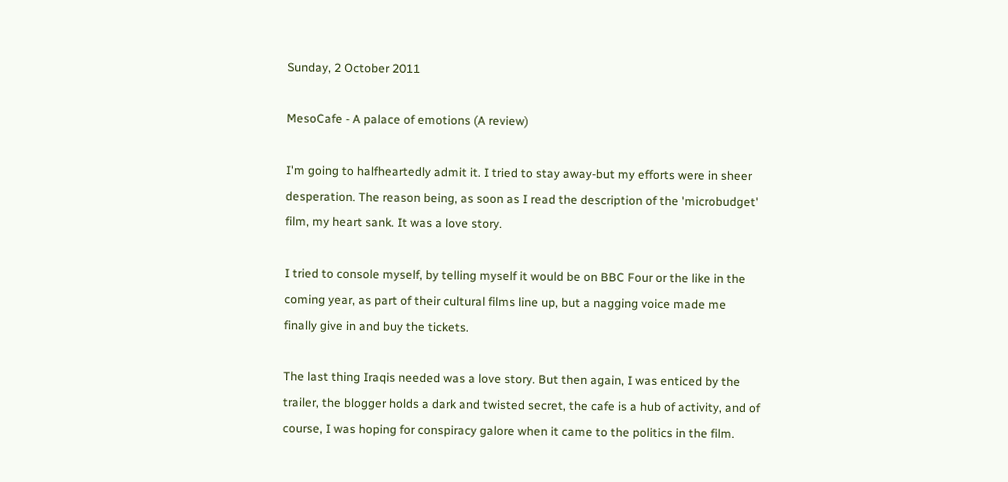Sunday, 2 October 2011

MesoCafe - A palace of emotions (A review)

I'm going to halfheartedly admit it. I tried to stay away-but my efforts were in sheer desperation. The reason being, as soon as I read the description of the 'microbudget' film, my heart sank. It was a love story.

I tried to console myself, by telling myself it would be on BBC Four or the like in the coming year, as part of their cultural films line up, but a nagging voice made me finally give in and buy the tickets.

The last thing Iraqis needed was a love story. But then again, I was enticed by the trailer, the blogger holds a dark and twisted secret, the cafe is a hub of activity, and of course, I was hoping for conspiracy galore when it came to the politics in the film.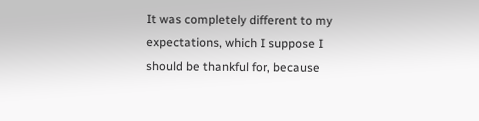It was completely different to my expectations, which I suppose I should be thankful for, because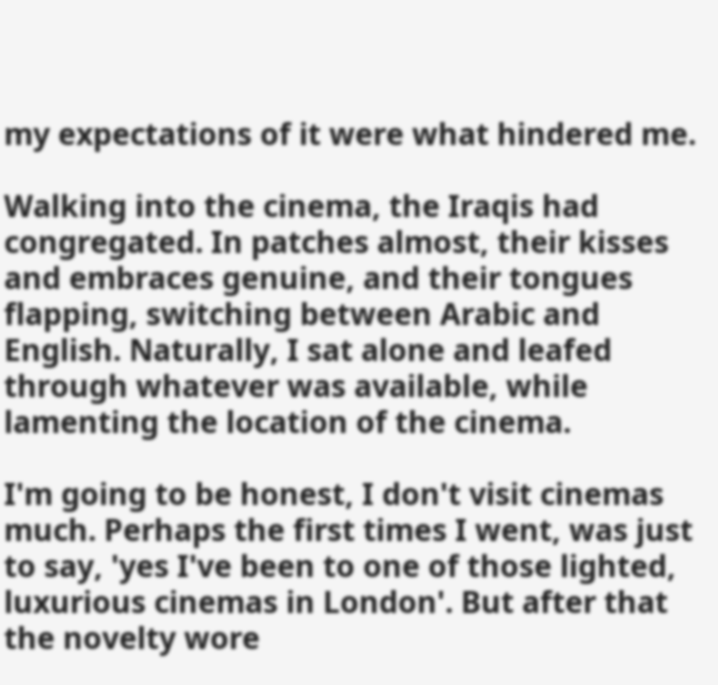my expectations of it were what hindered me.

Walking into the cinema, the Iraqis had congregated. In patches almost, their kisses and embraces genuine, and their tongues flapping, switching between Arabic and English. Naturally, I sat alone and leafed through whatever was available, while lamenting the location of the cinema.

I'm going to be honest, I don't visit cinemas much. Perhaps the first times I went, was just to say, 'yes I've been to one of those lighted, luxurious cinemas in London'. But after that the novelty wore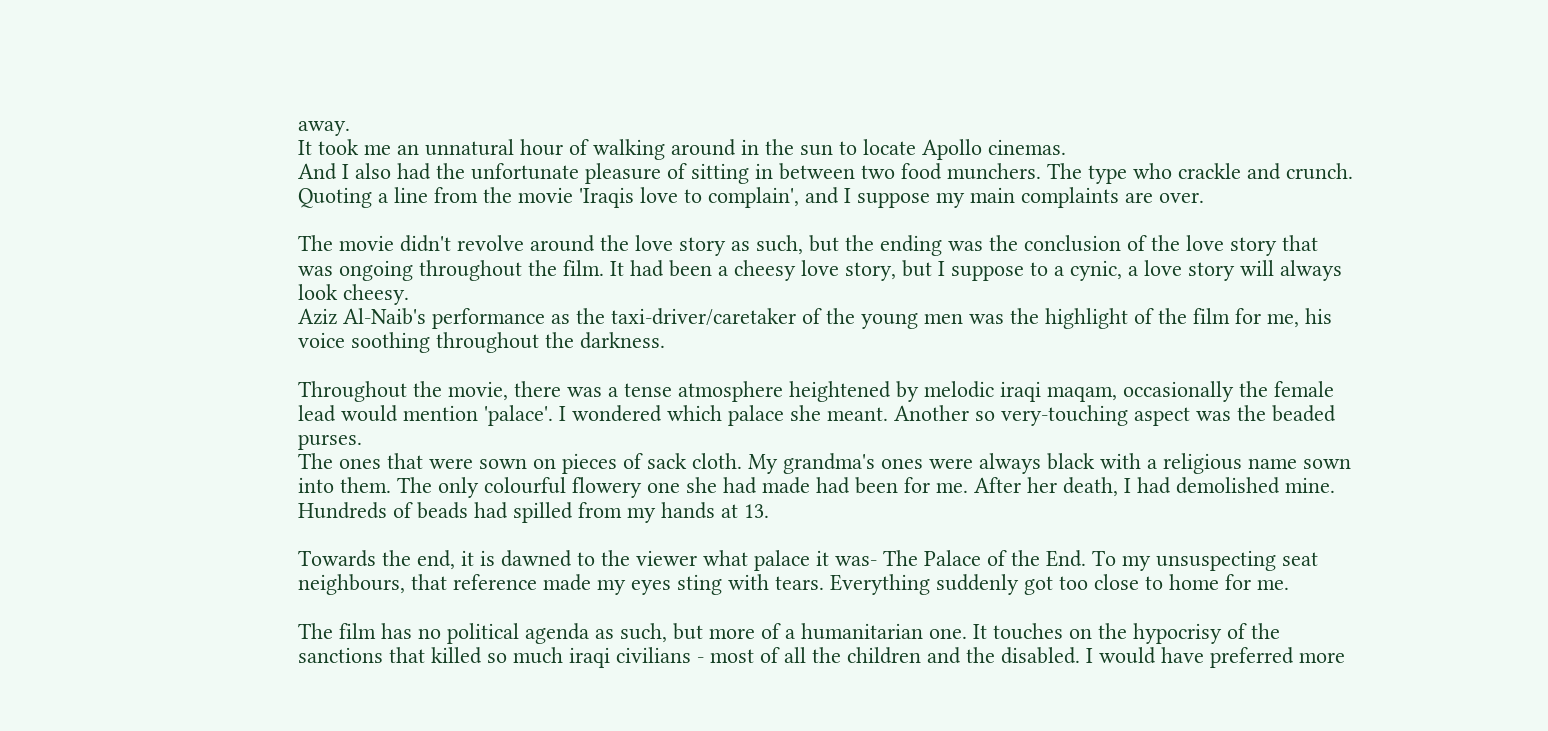away.
It took me an unnatural hour of walking around in the sun to locate Apollo cinemas.
And I also had the unfortunate pleasure of sitting in between two food munchers. The type who crackle and crunch. Quoting a line from the movie 'Iraqis love to complain', and I suppose my main complaints are over.

The movie didn't revolve around the love story as such, but the ending was the conclusion of the love story that was ongoing throughout the film. It had been a cheesy love story, but I suppose to a cynic, a love story will always look cheesy.
Aziz Al-Naib's performance as the taxi-driver/caretaker of the young men was the highlight of the film for me, his voice soothing throughout the darkness.

Throughout the movie, there was a tense atmosphere heightened by melodic iraqi maqam, occasionally the female lead would mention 'palace'. I wondered which palace she meant. Another so very-touching aspect was the beaded purses.
The ones that were sown on pieces of sack cloth. My grandma's ones were always black with a religious name sown into them. The only colourful flowery one she had made had been for me. After her death, I had demolished mine. Hundreds of beads had spilled from my hands at 13.

Towards the end, it is dawned to the viewer what palace it was- The Palace of the End. To my unsuspecting seat neighbours, that reference made my eyes sting with tears. Everything suddenly got too close to home for me.

The film has no political agenda as such, but more of a humanitarian one. It touches on the hypocrisy of the sanctions that killed so much iraqi civilians - most of all the children and the disabled. I would have preferred more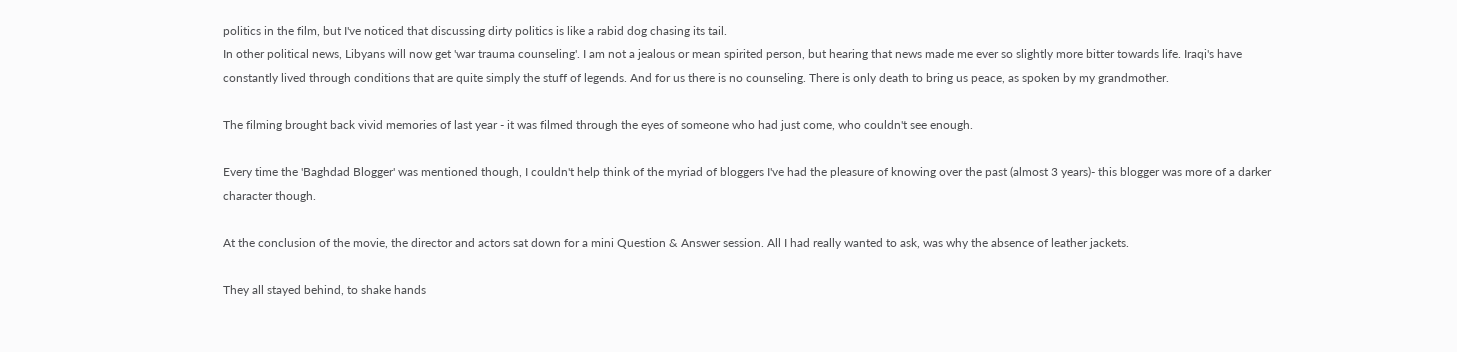politics in the film, but I've noticed that discussing dirty politics is like a rabid dog chasing its tail.
In other political news, Libyans will now get 'war trauma counseling'. I am not a jealous or mean spirited person, but hearing that news made me ever so slightly more bitter towards life. Iraqi's have constantly lived through conditions that are quite simply the stuff of legends. And for us there is no counseling. There is only death to bring us peace, as spoken by my grandmother.

The filming brought back vivid memories of last year - it was filmed through the eyes of someone who had just come, who couldn't see enough.

Every time the 'Baghdad Blogger' was mentioned though, I couldn't help think of the myriad of bloggers I've had the pleasure of knowing over the past (almost 3 years)- this blogger was more of a darker character though.

At the conclusion of the movie, the director and actors sat down for a mini Question & Answer session. All I had really wanted to ask, was why the absence of leather jackets.

They all stayed behind, to shake hands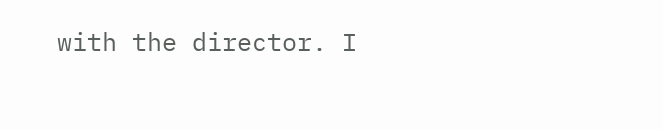with the director. I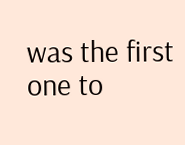was the first one to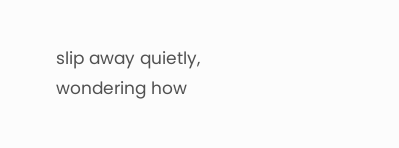slip away quietly, wondering how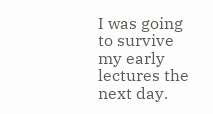I was going to survive my early lectures the next day.